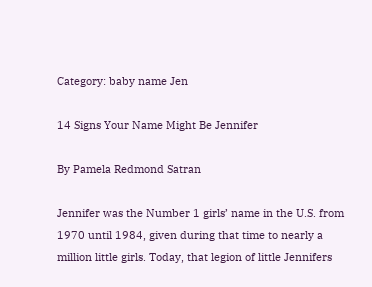Category: baby name Jen

14 Signs Your Name Might Be Jennifer

By Pamela Redmond Satran

Jennifer was the Number 1 girls’ name in the U.S. from 1970 until 1984, given during that time to nearly a million little girls. Today, that legion of little Jennifers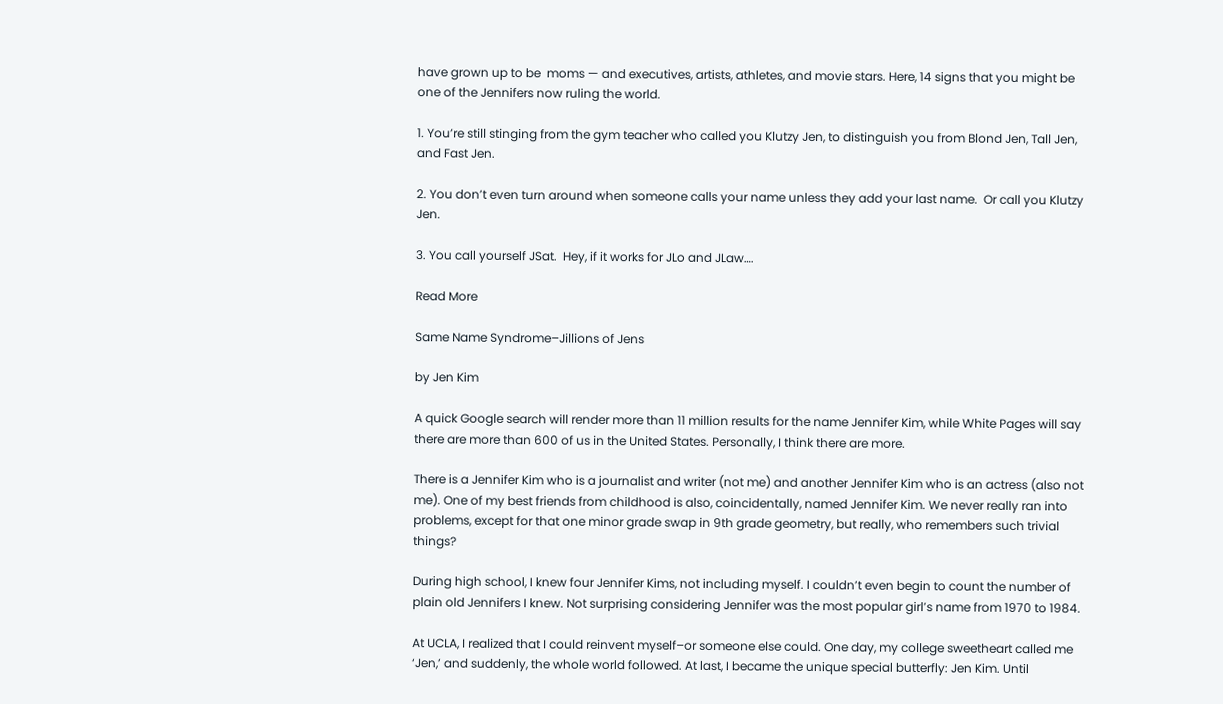have grown up to be  moms — and executives, artists, athletes, and movie stars. Here, 14 signs that you might be one of the Jennifers now ruling the world.

1. You’re still stinging from the gym teacher who called you Klutzy Jen, to distinguish you from Blond Jen, Tall Jen, and Fast Jen.

2. You don’t even turn around when someone calls your name unless they add your last name.  Or call you Klutzy Jen.

3. You call yourself JSat.  Hey, if it works for JLo and JLaw….

Read More

Same Name Syndrome–Jillions of Jens

by Jen Kim

A quick Google search will render more than 11 million results for the name Jennifer Kim, while White Pages will say there are more than 600 of us in the United States. Personally, I think there are more.

There is a Jennifer Kim who is a journalist and writer (not me) and another Jennifer Kim who is an actress (also not me). One of my best friends from childhood is also, coincidentally, named Jennifer Kim. We never really ran into problems, except for that one minor grade swap in 9th grade geometry, but really, who remembers such trivial things?

During high school, I knew four Jennifer Kims, not including myself. I couldn’t even begin to count the number of plain old Jennifers I knew. Not surprising considering Jennifer was the most popular girl’s name from 1970 to 1984.

At UCLA, I realized that I could reinvent myself–or someone else could. One day, my college sweetheart called me ‘Jen,’ and suddenly, the whole world followed. At last, I became the unique special butterfly: Jen Kim. Until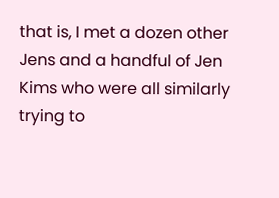that is, I met a dozen other Jens and a handful of Jen Kims who were all similarly trying to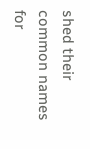shed their common names for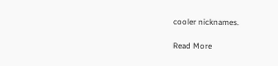cooler nicknames.

Read More